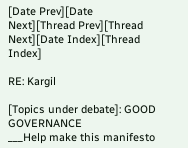[Date Prev][Date Next][Thread Prev][Thread Next][Date Index][Thread Index]

RE: Kargil

[Topics under debate]: GOOD GOVERNANCE
___Help make this manifesto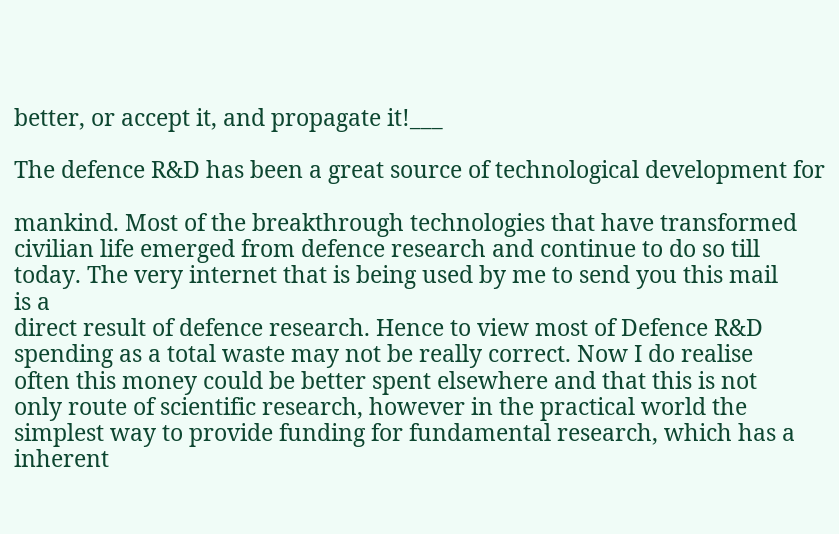better, or accept it, and propagate it!___

The defence R&D has been a great source of technological development for

mankind. Most of the breakthrough technologies that have transformed
civilian life emerged from defence research and continue to do so till
today. The very internet that is being used by me to send you this mail
is a
direct result of defence research. Hence to view most of Defence R&D
spending as a total waste may not be really correct. Now I do realise
often this money could be better spent elsewhere and that this is not
only route of scientific research, however in the practical world the
simplest way to provide funding for fundamental research, which has a
inherent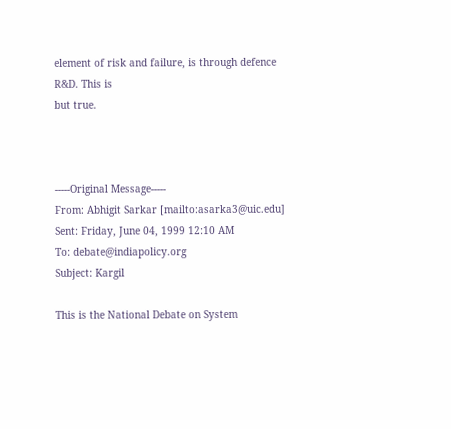element of risk and failure, is through defence R&D. This is
but true.



-----Original Message-----
From: Abhigit Sarkar [mailto:asarka3@uic.edu]
Sent: Friday, June 04, 1999 12:10 AM
To: debate@indiapolicy.org
Subject: Kargil

This is the National Debate on System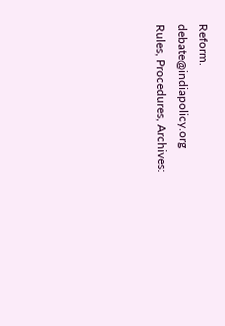Reform.       debate@indiapolicy.org
Rules, Procedures, Archives: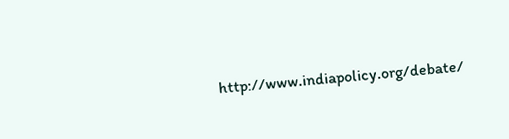http://www.indiapolicy.org/debate/